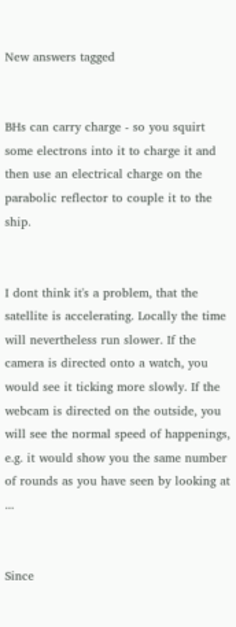New answers tagged


BHs can carry charge - so you squirt some electrons into it to charge it and then use an electrical charge on the parabolic reflector to couple it to the ship.


I dont think it's a problem, that the satellite is accelerating. Locally the time will nevertheless run slower. If the camera is directed onto a watch, you would see it ticking more slowly. If the webcam is directed on the outside, you will see the normal speed of happenings, e.g. it would show you the same number of rounds as you have seen by looking at ...


Since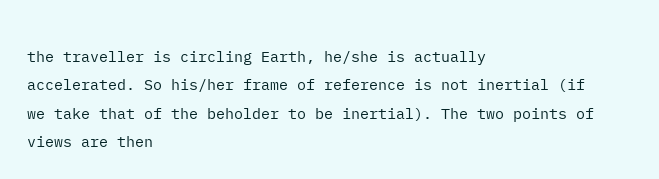the traveller is circling Earth, he/she is actually accelerated. So his/her frame of reference is not inertial (if we take that of the beholder to be inertial). The two points of views are then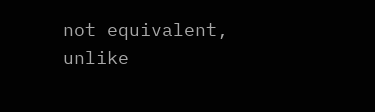not equivalent, unlike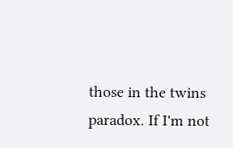those in the twins paradox. If I'm not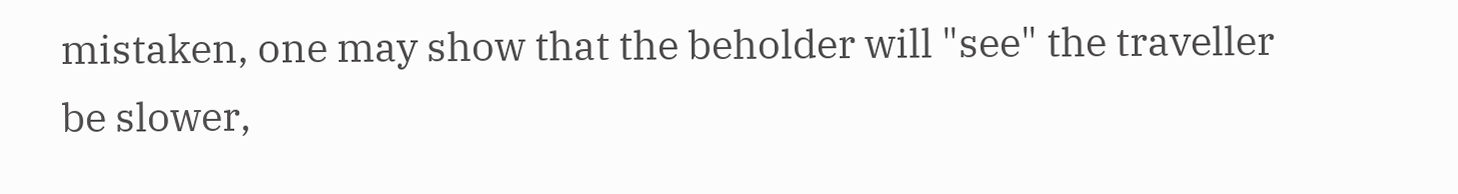mistaken, one may show that the beholder will "see" the traveller be slower,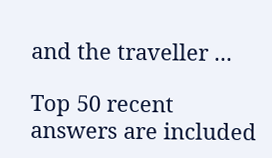and the traveller ...

Top 50 recent answers are included